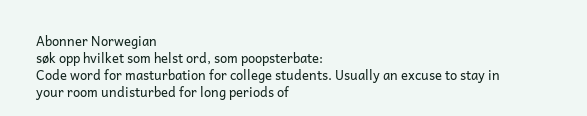Abonner Norwegian
søk opp hvilket som helst ord, som poopsterbate:
Code word for masturbation for college students. Usually an excuse to stay in your room undisturbed for long periods of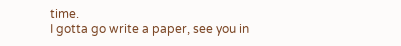time.
I gotta go write a paper, see you in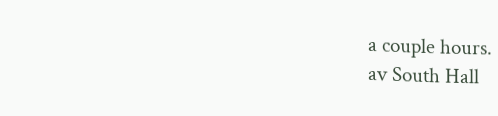a couple hours.
av South Hall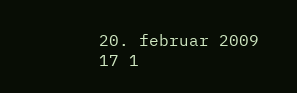20. februar 2009
17 1